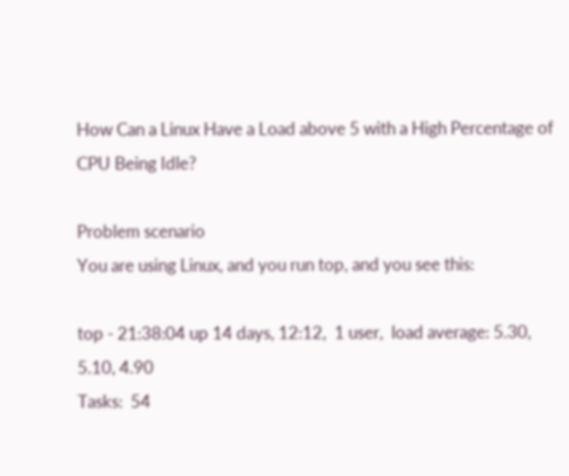How Can a Linux Have a Load above 5 with a High Percentage of CPU Being Idle?

Problem scenario
You are using Linux, and you run top, and you see this:

top - 21:38:04 up 14 days, 12:12,  1 user,  load average: 5.30, 5.10, 4.90
Tasks:  54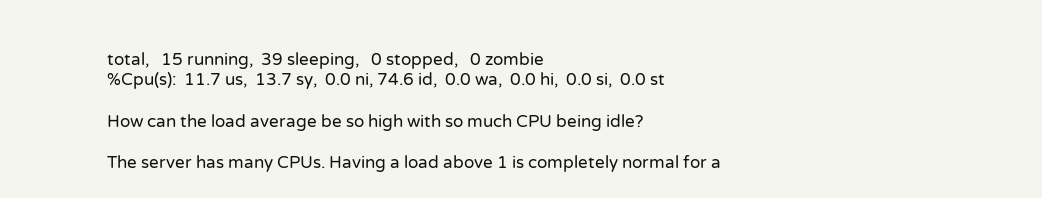total,   15 running,  39 sleeping,   0 stopped,   0 zombie
%Cpu(s):  11.7 us,  13.7 sy,  0.0 ni, 74.6 id,  0.0 wa,  0.0 hi,  0.0 si,  0.0 st

How can the load average be so high with so much CPU being idle?

The server has many CPUs. Having a load above 1 is completely normal for a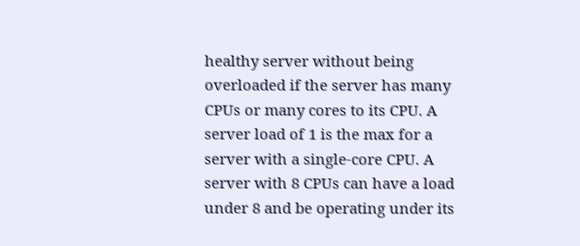healthy server without being overloaded if the server has many CPUs or many cores to its CPU. A server load of 1 is the max for a server with a single-core CPU. A server with 8 CPUs can have a load under 8 and be operating under its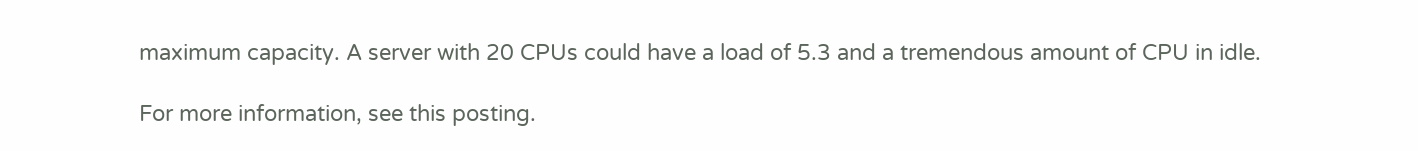maximum capacity. A server with 20 CPUs could have a load of 5.3 and a tremendous amount of CPU in idle.

For more information, see this posting.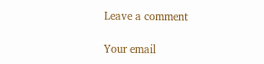Leave a comment

Your email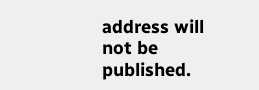address will not be published.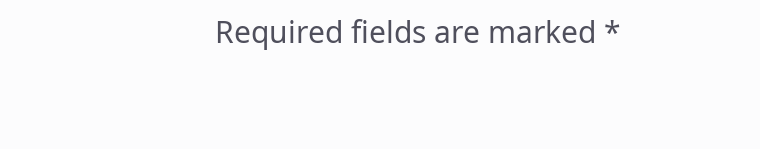Required fields are marked *